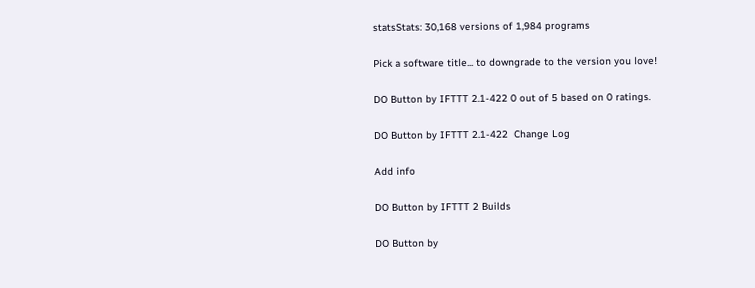statsStats: 30,168 versions of 1,984 programs

Pick a software title... to downgrade to the version you love!

DO Button by IFTTT 2.1-422 0 out of 5 based on 0 ratings.

DO Button by IFTTT 2.1-422  Change Log

Add info

DO Button by IFTTT 2 Builds

DO Button by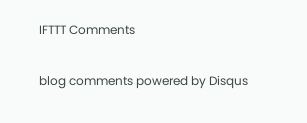IFTTT Comments

blog comments powered by Disqus